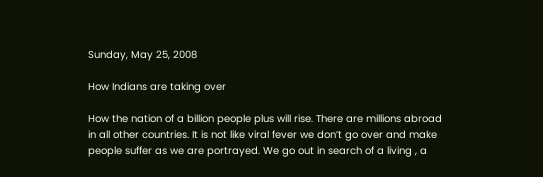Sunday, May 25, 2008

How Indians are taking over

How the nation of a billion people plus will rise. There are millions abroad in all other countries. It is not like viral fever we don’t go over and make people suffer as we are portrayed. We go out in search of a living , a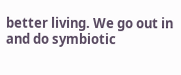better living. We go out in  and do symbiotic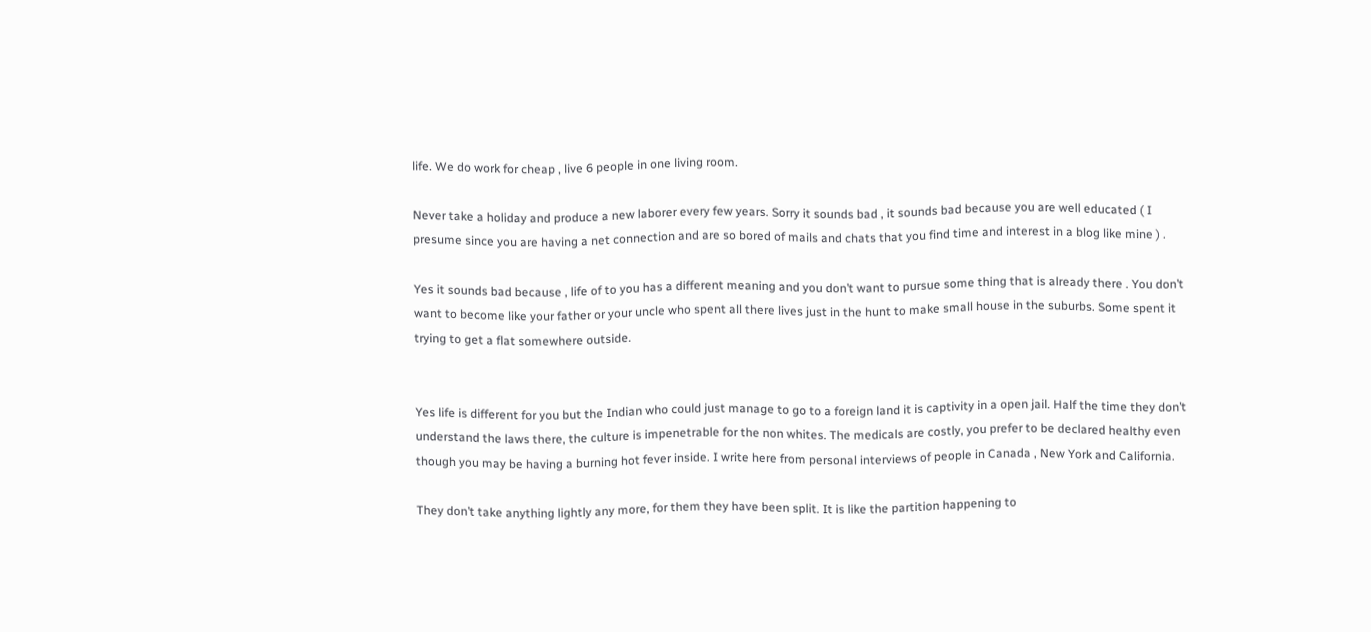life. We do work for cheap , live 6 people in one living room.

Never take a holiday and produce a new laborer every few years. Sorry it sounds bad , it sounds bad because you are well educated ( I presume since you are having a net connection and are so bored of mails and chats that you find time and interest in a blog like mine ) .

Yes it sounds bad because , life of to you has a different meaning and you don’t want to pursue some thing that is already there . You don’t want to become like your father or your uncle who spent all there lives just in the hunt to make small house in the suburbs. Some spent it trying to get a flat somewhere outside.


Yes life is different for you but the Indian who could just manage to go to a foreign land it is captivity in a open jail. Half the time they don’t understand the laws there, the culture is impenetrable for the non whites. The medicals are costly, you prefer to be declared healthy even though you may be having a burning hot fever inside. I write here from personal interviews of people in Canada , New York and California.

They don’t take anything lightly any more, for them they have been split. It is like the partition happening to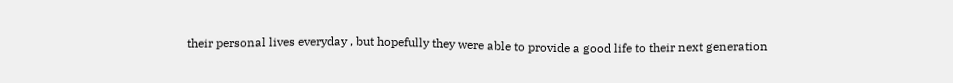their personal lives everyday , but hopefully they were able to provide a good life to their next generation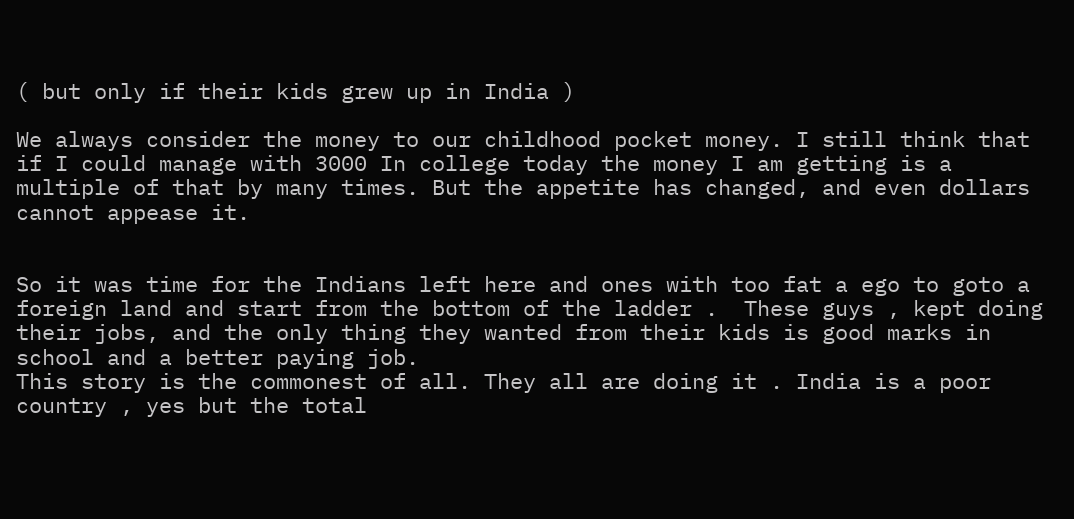( but only if their kids grew up in India )

We always consider the money to our childhood pocket money. I still think that if I could manage with 3000 In college today the money I am getting is a multiple of that by many times. But the appetite has changed, and even dollars cannot appease it.


So it was time for the Indians left here and ones with too fat a ego to goto a foreign land and start from the bottom of the ladder .  These guys , kept doing their jobs, and the only thing they wanted from their kids is good marks in school and a better paying job.
This story is the commonest of all. They all are doing it . India is a poor country , yes but the total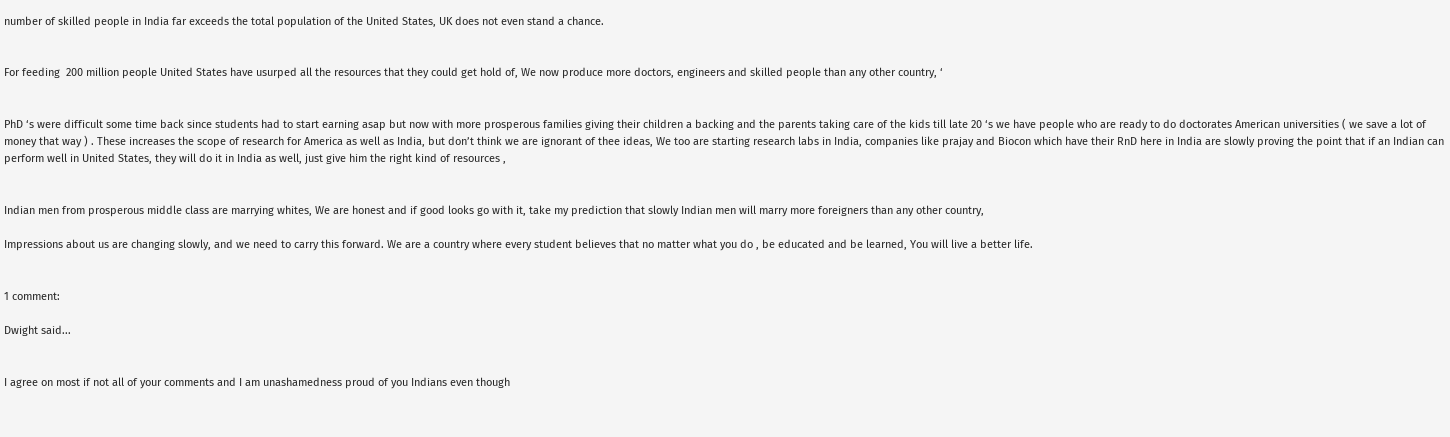number of skilled people in India far exceeds the total population of the United States, UK does not even stand a chance.


For feeding  200 million people United States have usurped all the resources that they could get hold of, We now produce more doctors, engineers and skilled people than any other country, ‘


PhD ‘s were difficult some time back since students had to start earning asap but now with more prosperous families giving their children a backing and the parents taking care of the kids till late 20 ‘s we have people who are ready to do doctorates American universities ( we save a lot of money that way ) . These increases the scope of research for America as well as India, but don’t think we are ignorant of thee ideas, We too are starting research labs in India, companies like prajay and Biocon which have their RnD here in India are slowly proving the point that if an Indian can perform well in United States, they will do it in India as well, just give him the right kind of resources ,


Indian men from prosperous middle class are marrying whites, We are honest and if good looks go with it, take my prediction that slowly Indian men will marry more foreigners than any other country,

Impressions about us are changing slowly, and we need to carry this forward. We are a country where every student believes that no matter what you do , be educated and be learned, You will live a better life.


1 comment:

Dwight said...


I agree on most if not all of your comments and I am unashamedness proud of you Indians even though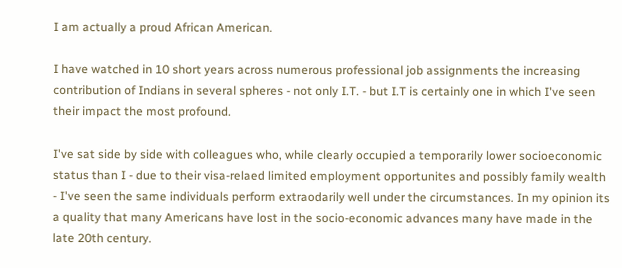I am actually a proud African American.

I have watched in 10 short years across numerous professional job assignments the increasing contribution of Indians in several spheres - not only I.T. - but I.T is certainly one in which I've seen their impact the most profound.

I've sat side by side with colleagues who, while clearly occupied a temporarily lower socioeconomic status than I - due to their visa-relaed limited employment opportunites and possibly family wealth - I've seen the same individuals perform extraodarily well under the circumstances. In my opinion its a quality that many Americans have lost in the socio-economic advances many have made in the late 20th century.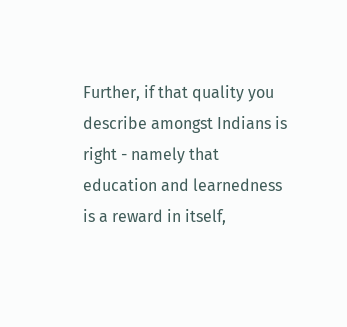Further, if that quality you describe amongst Indians is right - namely that education and learnedness is a reward in itself,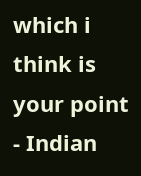which i think is your point - Indian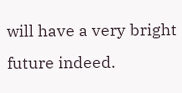will have a very bright future indeed.